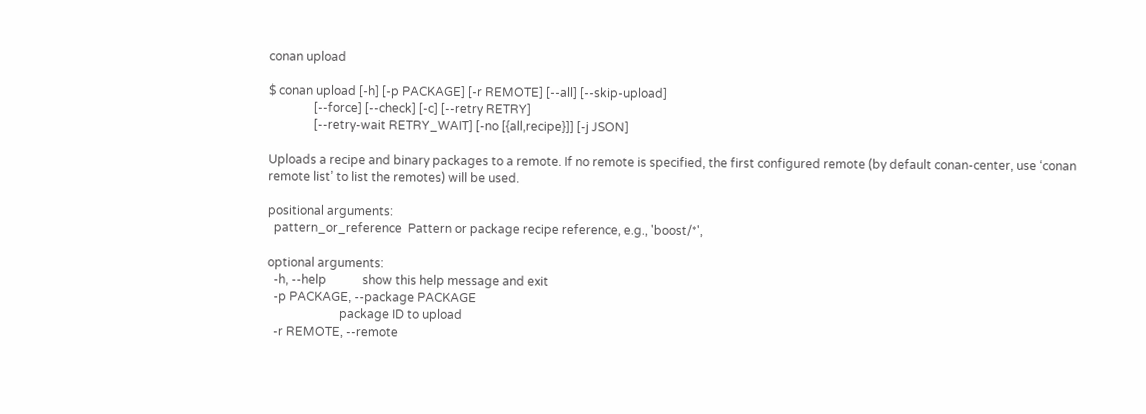conan upload

$ conan upload [-h] [-p PACKAGE] [-r REMOTE] [--all] [--skip-upload]
               [--force] [--check] [-c] [--retry RETRY]
               [--retry-wait RETRY_WAIT] [-no [{all,recipe}]] [-j JSON]

Uploads a recipe and binary packages to a remote. If no remote is specified, the first configured remote (by default conan-center, use ‘conan remote list’ to list the remotes) will be used.

positional arguments:
  pattern_or_reference  Pattern or package recipe reference, e.g., 'boost/*',

optional arguments:
  -h, --help            show this help message and exit
  -p PACKAGE, --package PACKAGE
                        package ID to upload
  -r REMOTE, --remote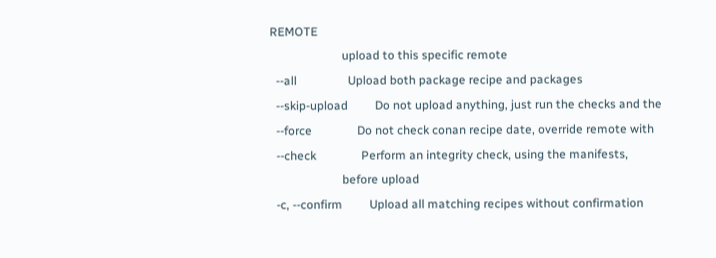REMOTE
                        upload to this specific remote
  --all                 Upload both package recipe and packages
  --skip-upload         Do not upload anything, just run the checks and the
  --force               Do not check conan recipe date, override remote with
  --check               Perform an integrity check, using the manifests,
                        before upload
  -c, --confirm         Upload all matching recipes without confirmation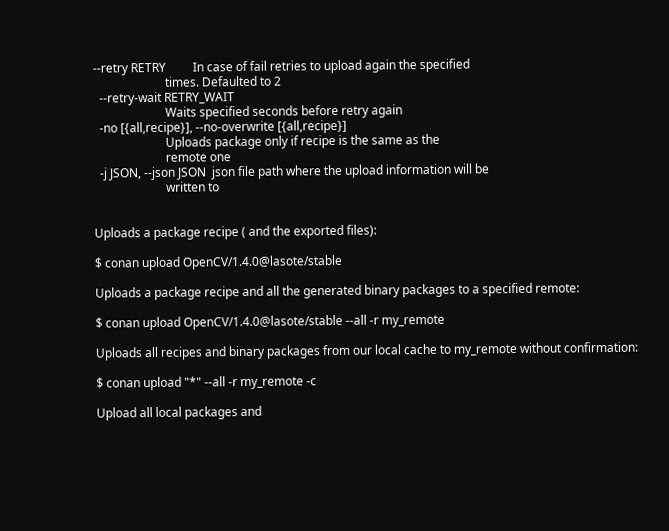--retry RETRY         In case of fail retries to upload again the specified
                        times. Defaulted to 2
  --retry-wait RETRY_WAIT
                        Waits specified seconds before retry again
  -no [{all,recipe}], --no-overwrite [{all,recipe}]
                        Uploads package only if recipe is the same as the
                        remote one
  -j JSON, --json JSON  json file path where the upload information will be
                        written to


Uploads a package recipe ( and the exported files):

$ conan upload OpenCV/1.4.0@lasote/stable

Uploads a package recipe and all the generated binary packages to a specified remote:

$ conan upload OpenCV/1.4.0@lasote/stable --all -r my_remote

Uploads all recipes and binary packages from our local cache to my_remote without confirmation:

$ conan upload "*" --all -r my_remote -c

Upload all local packages and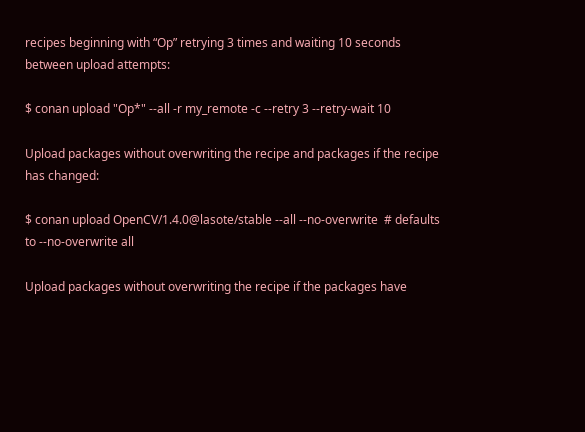recipes beginning with “Op” retrying 3 times and waiting 10 seconds between upload attempts:

$ conan upload "Op*" --all -r my_remote -c --retry 3 --retry-wait 10

Upload packages without overwriting the recipe and packages if the recipe has changed:

$ conan upload OpenCV/1.4.0@lasote/stable --all --no-overwrite  # defaults to --no-overwrite all

Upload packages without overwriting the recipe if the packages have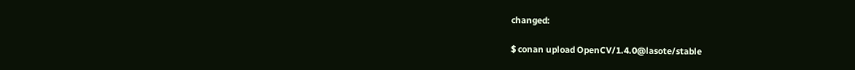changed:

$ conan upload OpenCV/1.4.0@lasote/stable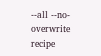--all --no-overwrite recipe